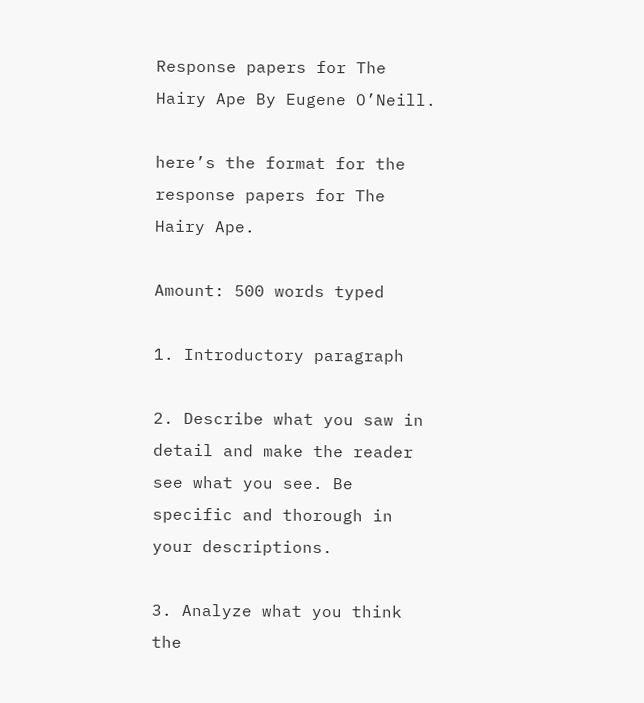Response papers for The Hairy Ape By Eugene O’Neill.

here’s the format for the response papers for The Hairy Ape.

Amount: 500 words typed

1. Introductory paragraph

2. Describe what you saw in detail and make the reader see what you see. Be specific and thorough in your descriptions.

3. Analyze what you think the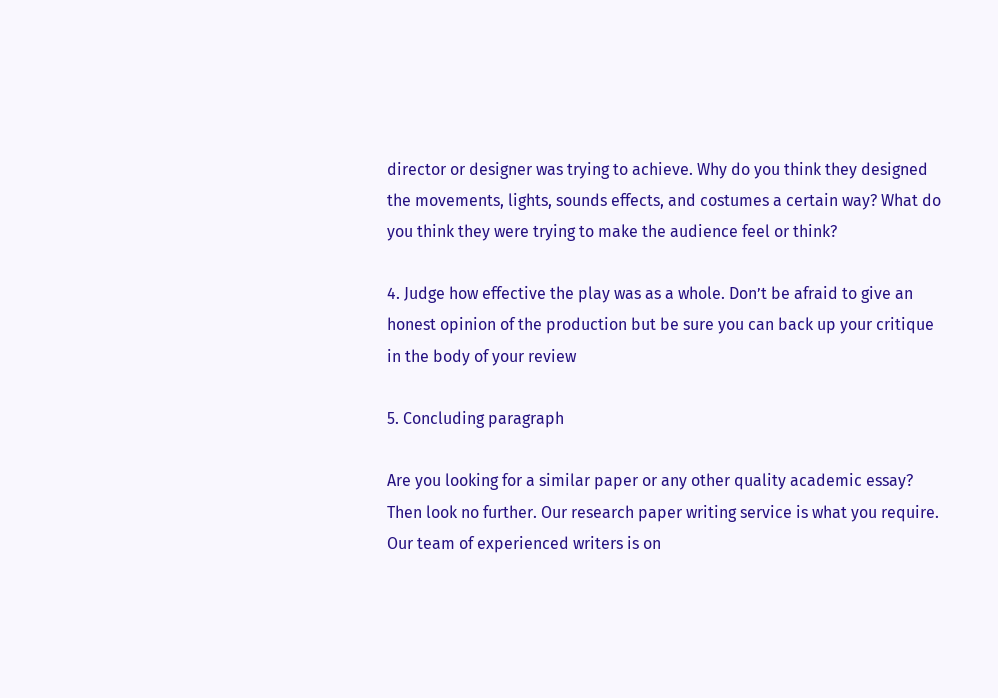director or designer was trying to achieve. Why do you think they designed the movements, lights, sounds effects, and costumes a certain way? What do you think they were trying to make the audience feel or think?

4. Judge how effective the play was as a whole. Don’t be afraid to give an honest opinion of the production but be sure you can back up your critique in the body of your review

5. Concluding paragraph

Are you looking for a similar paper or any other quality academic essay? Then look no further. Our research paper writing service is what you require. Our team of experienced writers is on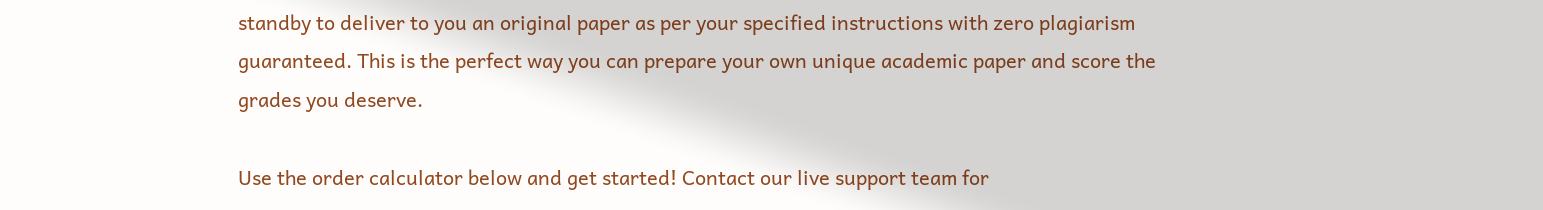standby to deliver to you an original paper as per your specified instructions with zero plagiarism guaranteed. This is the perfect way you can prepare your own unique academic paper and score the grades you deserve.

Use the order calculator below and get started! Contact our live support team for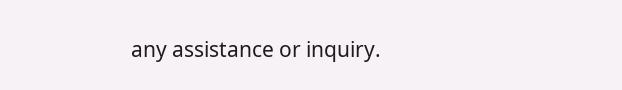any assistance or inquiry.